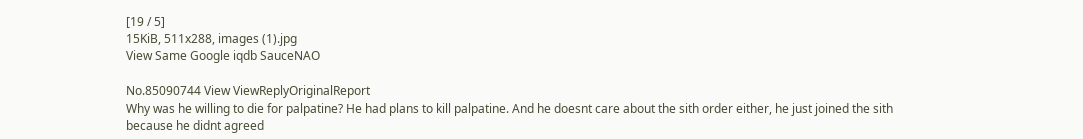[19 / 5]
15KiB, 511x288, images (1).jpg
View Same Google iqdb SauceNAO

No.85090744 View ViewReplyOriginalReport
Why was he willing to die for palpatine? He had plans to kill palpatine. And he doesnt care about the sith order either, he just joined the sith because he didnt agreed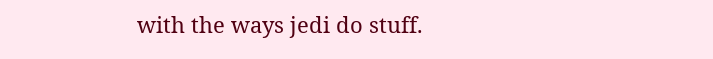with the ways jedi do stuff.